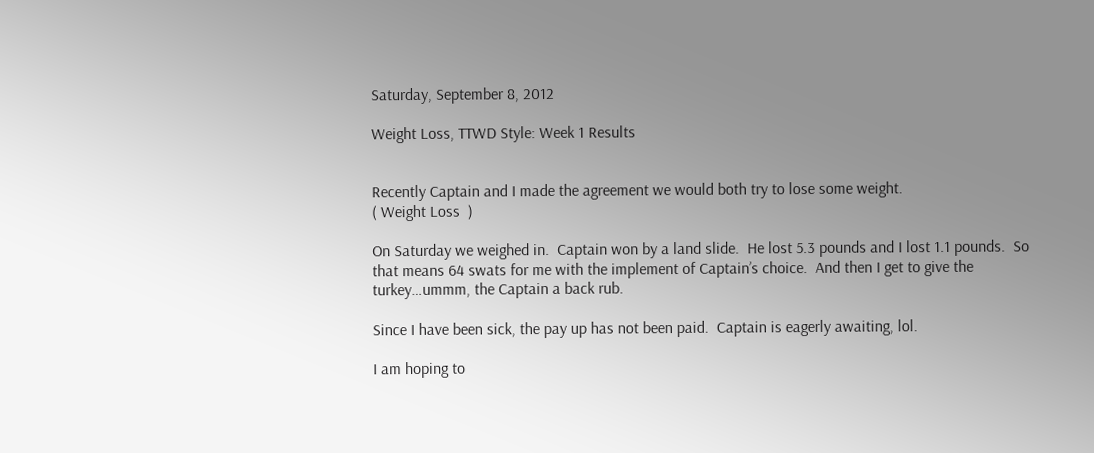Saturday, September 8, 2012

Weight Loss, TTWD Style: Week 1 Results


Recently Captain and I made the agreement we would both try to lose some weight.
( Weight Loss  )

On Saturday we weighed in.  Captain won by a land slide.  He lost 5.3 pounds and I lost 1.1 pounds.  So that means 64 swats for me with the implement of Captain’s choice.  And then I get to give the turkey…ummm, the Captain a back rub.

Since I have been sick, the pay up has not been paid.  Captain is eagerly awaiting, lol.

I am hoping to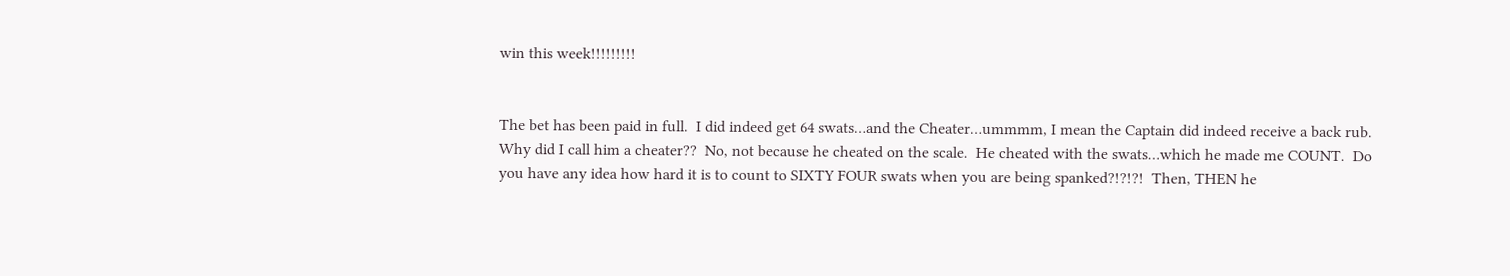win this week!!!!!!!!!


The bet has been paid in full.  I did indeed get 64 swats…and the Cheater…ummmm, I mean the Captain did indeed receive a back rub.  Why did I call him a cheater??  No, not because he cheated on the scale.  He cheated with the swats…which he made me COUNT.  Do you have any idea how hard it is to count to SIXTY FOUR swats when you are being spanked?!?!?!  Then, THEN he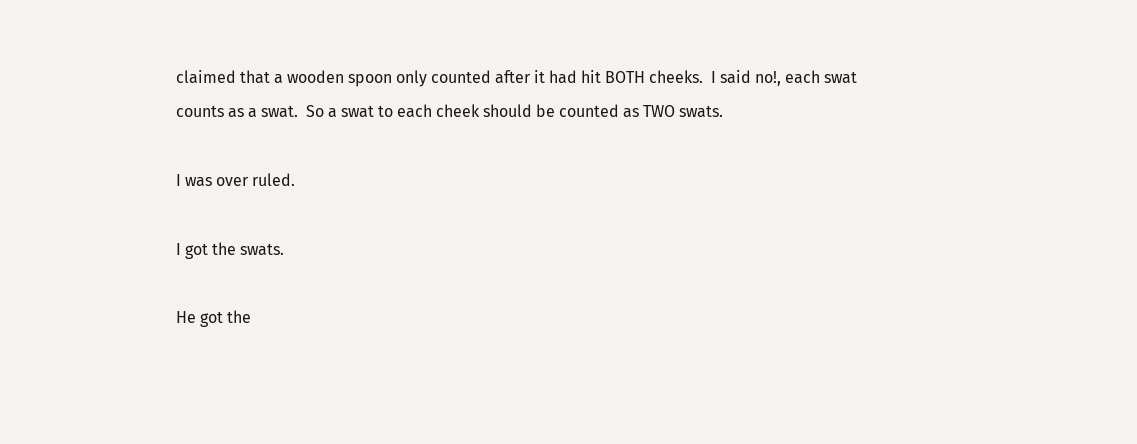claimed that a wooden spoon only counted after it had hit BOTH cheeks.  I said no!, each swat counts as a swat.  So a swat to each cheek should be counted as TWO swats.

I was over ruled.

I got the swats.

He got the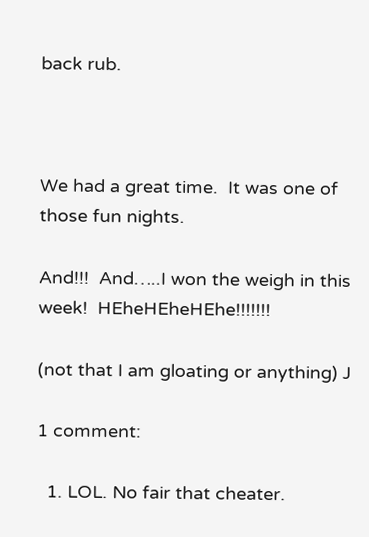back rub.



We had a great time.  It was one of those fun nights.

And!!!  And…..I won the weigh in this week!  HEheHEheHEhe!!!!!!!

(not that I am gloating or anything) J

1 comment:

  1. LOL. No fair that cheater.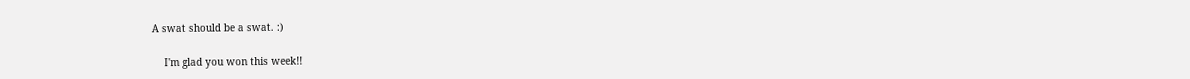A swat should be a swat. :)

    I'm glad you won this week!!